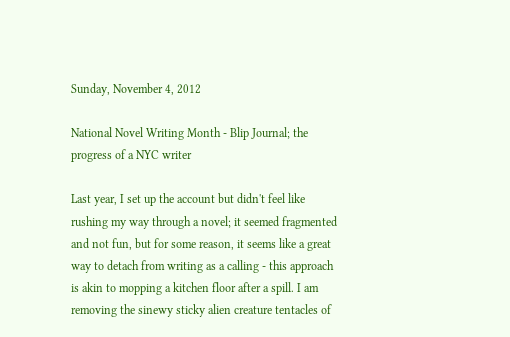Sunday, November 4, 2012

National Novel Writing Month - Blip Journal; the progress of a NYC writer

Last year, I set up the account but didn't feel like rushing my way through a novel; it seemed fragmented and not fun, but for some reason, it seems like a great way to detach from writing as a calling - this approach is akin to mopping a kitchen floor after a spill. I am removing the sinewy sticky alien creature tentacles of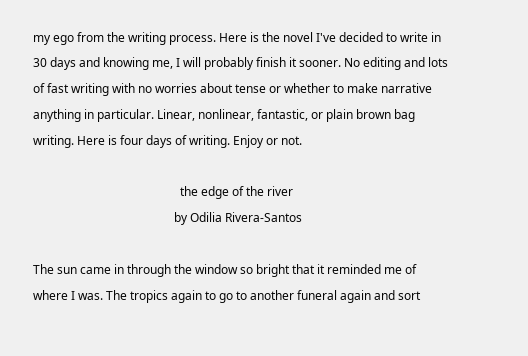my ego from the writing process. Here is the novel I've decided to write in 30 days and knowing me, I will probably finish it sooner. No editing and lots of fast writing with no worries about tense or whether to make narrative anything in particular. Linear, nonlinear, fantastic, or plain brown bag writing. Here is four days of writing. Enjoy or not.

                                                 the edge of the river
                                               by Odilia Rivera-Santos

The sun came in through the window so bright that it reminded me of where I was. The tropics again to go to another funeral again and sort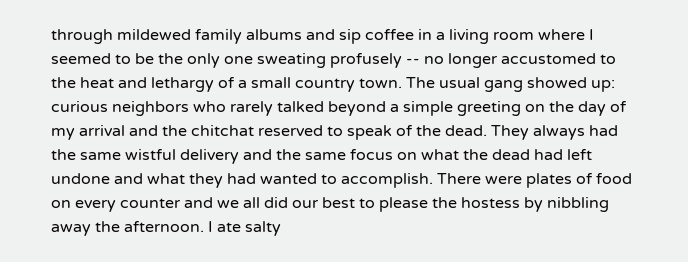through mildewed family albums and sip coffee in a living room where I seemed to be the only one sweating profusely -- no longer accustomed to the heat and lethargy of a small country town. The usual gang showed up: curious neighbors who rarely talked beyond a simple greeting on the day of my arrival and the chitchat reserved to speak of the dead. They always had the same wistful delivery and the same focus on what the dead had left undone and what they had wanted to accomplish. There were plates of food on every counter and we all did our best to please the hostess by nibbling away the afternoon. I ate salty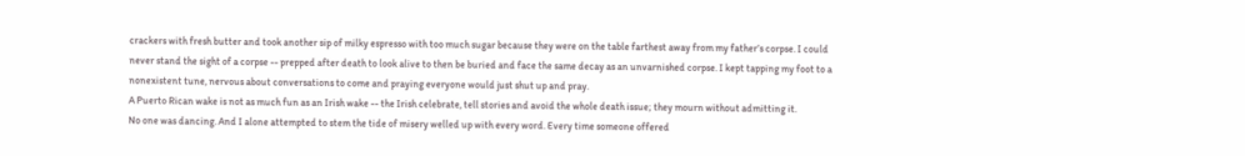crackers with fresh butter and took another sip of milky espresso with too much sugar because they were on the table farthest away from my father’s corpse. I could never stand the sight of a corpse -- prepped after death to look alive to then be buried and face the same decay as an unvarnished corpse. I kept tapping my foot to a nonexistent tune, nervous about conversations to come and praying everyone would just shut up and pray.
A Puerto Rican wake is not as much fun as an Irish wake -- the Irish celebrate, tell stories and avoid the whole death issue; they mourn without admitting it.
No one was dancing. And I alone attempted to stem the tide of misery welled up with every word. Every time someone offered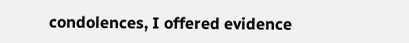condolences, I offered evidence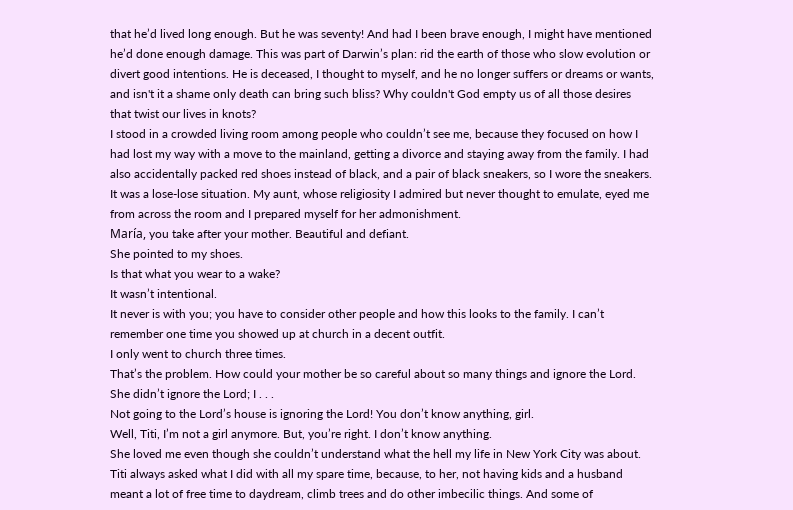that he’d lived long enough. But he was seventy! And had I been brave enough, I might have mentioned he’d done enough damage. This was part of Darwin’s plan: rid the earth of those who slow evolution or divert good intentions. He is deceased, I thought to myself, and he no longer suffers or dreams or wants, and isn't it a shame only death can bring such bliss? Why couldn't God empty us of all those desires that twist our lives in knots?
I stood in a crowded living room among people who couldn’t see me, because they focused on how I had lost my way with a move to the mainland, getting a divorce and staying away from the family. I had also accidentally packed red shoes instead of black, and a pair of black sneakers, so I wore the sneakers. It was a lose-lose situation. My aunt, whose religiosity I admired but never thought to emulate, eyed me from across the room and I prepared myself for her admonishment.
María, you take after your mother. Beautiful and defiant.
She pointed to my shoes.
Is that what you wear to a wake?
It wasn’t intentional.
It never is with you; you have to consider other people and how this looks to the family. I can’t remember one time you showed up at church in a decent outfit.
I only went to church three times.
That’s the problem. How could your mother be so careful about so many things and ignore the Lord.
She didn’t ignore the Lord; I . . .
Not going to the Lord’s house is ignoring the Lord! You don’t know anything, girl.
Well, Titi, I’m not a girl anymore. But, you’re right. I don’t know anything.
She loved me even though she couldn’t understand what the hell my life in New York City was about. Titi always asked what I did with all my spare time, because, to her, not having kids and a husband meant a lot of free time to daydream, climb trees and do other imbecilic things. And some of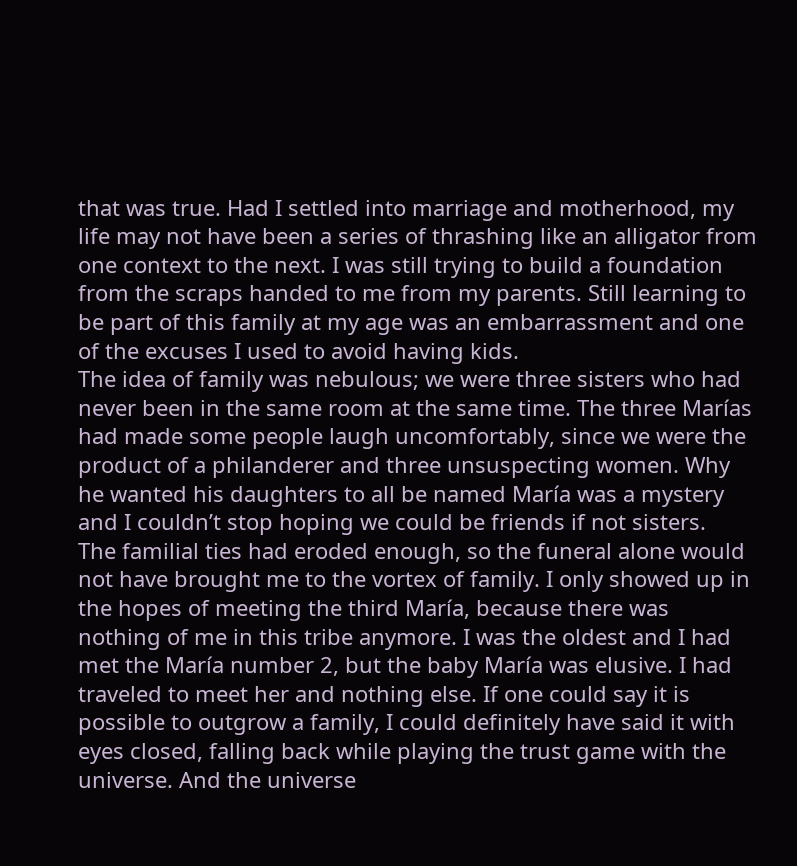that was true. Had I settled into marriage and motherhood, my life may not have been a series of thrashing like an alligator from one context to the next. I was still trying to build a foundation from the scraps handed to me from my parents. Still learning to be part of this family at my age was an embarrassment and one of the excuses I used to avoid having kids.
The idea of family was nebulous; we were three sisters who had never been in the same room at the same time. The three Marías had made some people laugh uncomfortably, since we were the product of a philanderer and three unsuspecting women. Why he wanted his daughters to all be named María was a mystery and I couldn’t stop hoping we could be friends if not sisters.
The familial ties had eroded enough, so the funeral alone would not have brought me to the vortex of family. I only showed up in the hopes of meeting the third María, because there was nothing of me in this tribe anymore. I was the oldest and I had met the María number 2, but the baby María was elusive. I had traveled to meet her and nothing else. If one could say it is possible to outgrow a family, I could definitely have said it with eyes closed, falling back while playing the trust game with the universe. And the universe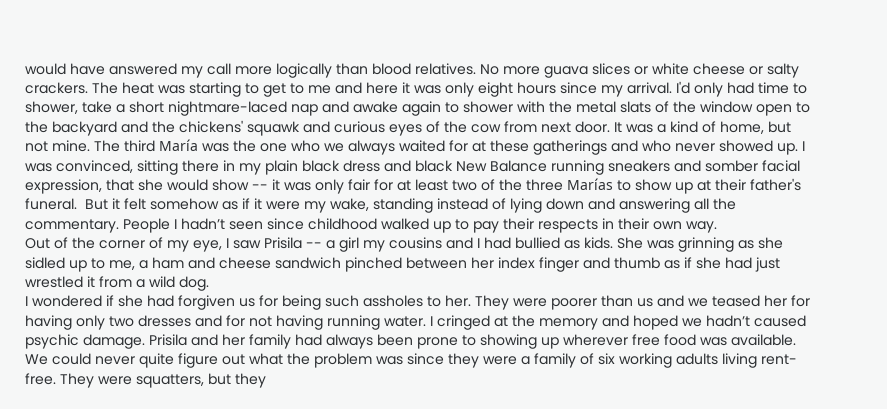would have answered my call more logically than blood relatives. No more guava slices or white cheese or salty crackers. The heat was starting to get to me and here it was only eight hours since my arrival. I'd only had time to shower, take a short nightmare-laced nap and awake again to shower with the metal slats of the window open to the backyard and the chickens' squawk and curious eyes of the cow from next door. It was a kind of home, but not mine. The third María was the one who we always waited for at these gatherings and who never showed up. I was convinced, sitting there in my plain black dress and black New Balance running sneakers and somber facial expression, that she would show -- it was only fair for at least two of the three Marías to show up at their father's funeral.  But it felt somehow as if it were my wake, standing instead of lying down and answering all the commentary. People I hadn’t seen since childhood walked up to pay their respects in their own way.
Out of the corner of my eye, I saw Prisila -- a girl my cousins and I had bullied as kids. She was grinning as she sidled up to me, a ham and cheese sandwich pinched between her index finger and thumb as if she had just wrestled it from a wild dog.
I wondered if she had forgiven us for being such assholes to her. They were poorer than us and we teased her for having only two dresses and for not having running water. I cringed at the memory and hoped we hadn’t caused psychic damage. Prisila and her family had always been prone to showing up wherever free food was available. We could never quite figure out what the problem was since they were a family of six working adults living rent-free. They were squatters, but they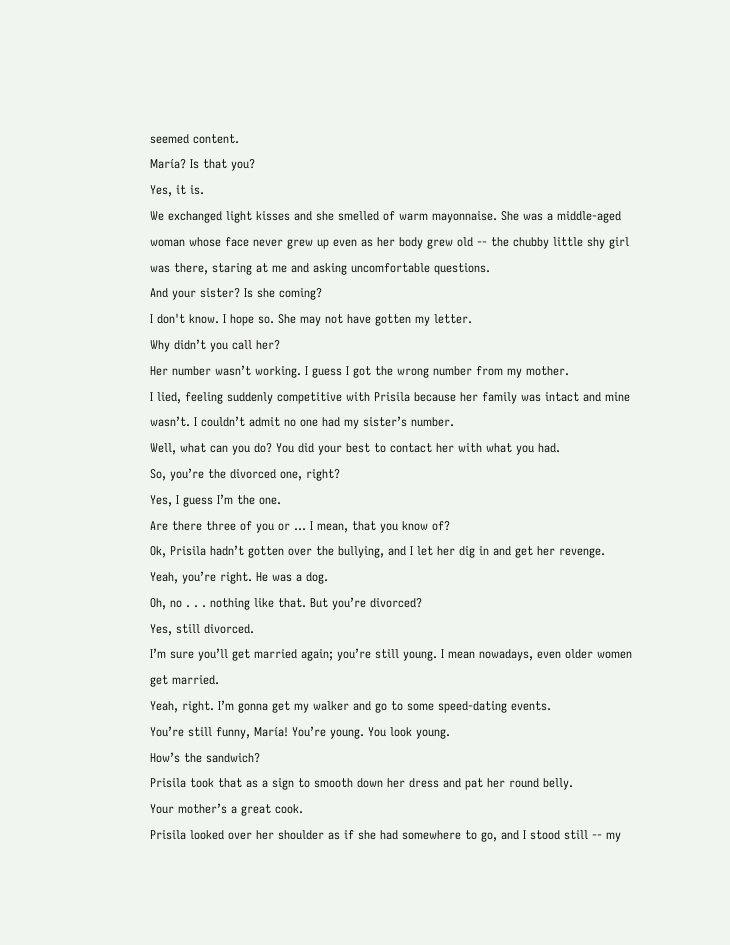seemed content.
María? Is that you?
Yes, it is.
We exchanged light kisses and she smelled of warm mayonnaise. She was a middle-aged woman whose face never grew up even as her body grew old -- the chubby little shy girl was there, staring at me and asking uncomfortable questions.
And your sister? Is she coming?
I don't know. I hope so. She may not have gotten my letter.
Why didn’t you call her?
Her number wasn’t working. I guess I got the wrong number from my mother.
I lied, feeling suddenly competitive with Prisila because her family was intact and mine wasn’t. I couldn’t admit no one had my sister’s number.
Well, what can you do? You did your best to contact her with what you had.
So, you’re the divorced one, right?
Yes, I guess I’m the one.
Are there three of you or ... I mean, that you know of?
Ok, Prisila hadn’t gotten over the bullying, and I let her dig in and get her revenge.
Yeah, you’re right. He was a dog.
Oh, no . . . nothing like that. But you’re divorced?
Yes, still divorced.
I’m sure you’ll get married again; you’re still young. I mean nowadays, even older women get married.
Yeah, right. I’m gonna get my walker and go to some speed-dating events.
You’re still funny, María! You’re young. You look young.
How’s the sandwich?
Prisila took that as a sign to smooth down her dress and pat her round belly.
Your mother’s a great cook.
Prisila looked over her shoulder as if she had somewhere to go, and I stood still -- my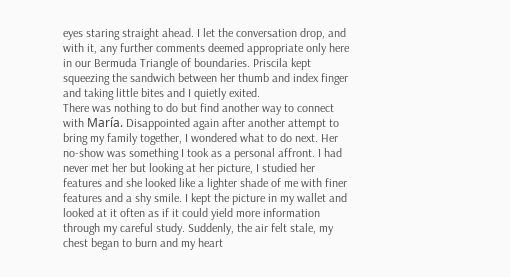eyes staring straight ahead. I let the conversation drop, and with it, any further comments deemed appropriate only here in our Bermuda Triangle of boundaries. Priscila kept squeezing the sandwich between her thumb and index finger and taking little bites and I quietly exited.
There was nothing to do but find another way to connect with María. Disappointed again after another attempt to bring my family together, I wondered what to do next. Her no-show was something I took as a personal affront. I had never met her but looking at her picture, I studied her features and she looked like a lighter shade of me with finer features and a shy smile. I kept the picture in my wallet and looked at it often as if it could yield more information through my careful study. Suddenly, the air felt stale, my chest began to burn and my heart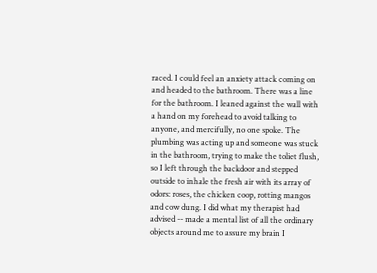raced. I could feel an anxiety attack coming on and headed to the bathroom. There was a line for the bathroom. I leaned against the wall with a hand on my forehead to avoid talking to anyone, and mercifully, no one spoke. The plumbing was acting up and someone was stuck in the bathroom, trying to make the toliet flush, so I left through the backdoor and stepped outside to inhale the fresh air with its array of odors: roses, the chicken coop, rotting mangos and cow dung. I did what my therapist had advised -- made a mental list of all the ordinary objects around me to assure my brain I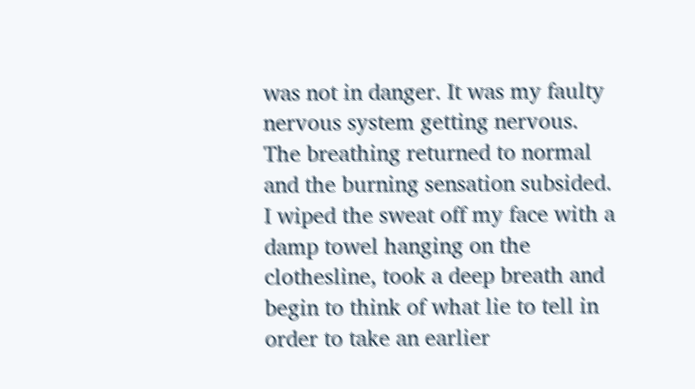was not in danger. It was my faulty nervous system getting nervous. The breathing returned to normal and the burning sensation subsided. I wiped the sweat off my face with a damp towel hanging on the clothesline, took a deep breath and begin to think of what lie to tell in order to take an earlier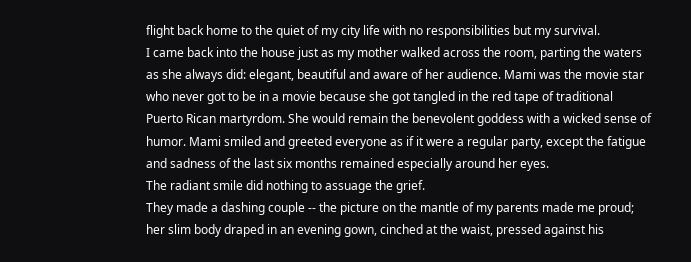flight back home to the quiet of my city life with no responsibilities but my survival.
I came back into the house just as my mother walked across the room, parting the waters as she always did: elegant, beautiful and aware of her audience. Mami was the movie star who never got to be in a movie because she got tangled in the red tape of traditional Puerto Rican martyrdom. She would remain the benevolent goddess with a wicked sense of humor. Mami smiled and greeted everyone as if it were a regular party, except the fatigue and sadness of the last six months remained especially around her eyes.
The radiant smile did nothing to assuage the grief.
They made a dashing couple -- the picture on the mantle of my parents made me proud; her slim body draped in an evening gown, cinched at the waist, pressed against his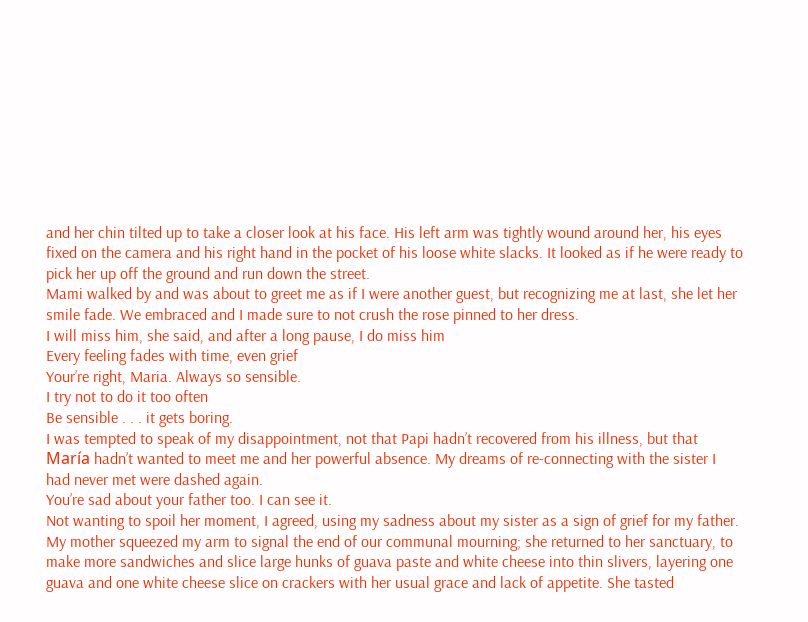and her chin tilted up to take a closer look at his face. His left arm was tightly wound around her, his eyes fixed on the camera and his right hand in the pocket of his loose white slacks. It looked as if he were ready to pick her up off the ground and run down the street.
Mami walked by and was about to greet me as if I were another guest, but recognizing me at last, she let her smile fade. We embraced and I made sure to not crush the rose pinned to her dress.
I will miss him, she said, and after a long pause, I do miss him
Every feeling fades with time, even grief
Your’re right, Maria. Always so sensible.
I try not to do it too often
Be sensible . . . it gets boring.
I was tempted to speak of my disappointment, not that Papi hadn’t recovered from his illness, but that María hadn’t wanted to meet me and her powerful absence. My dreams of re-connecting with the sister I had never met were dashed again.
You’re sad about your father too. I can see it.
Not wanting to spoil her moment, I agreed, using my sadness about my sister as a sign of grief for my father.
My mother squeezed my arm to signal the end of our communal mourning; she returned to her sanctuary, to make more sandwiches and slice large hunks of guava paste and white cheese into thin slivers, layering one guava and one white cheese slice on crackers with her usual grace and lack of appetite. She tasted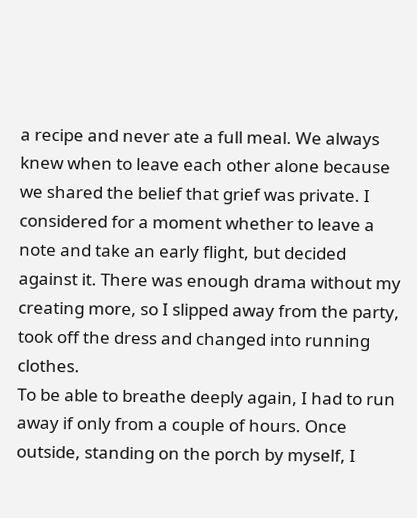a recipe and never ate a full meal. We always knew when to leave each other alone because we shared the belief that grief was private. I considered for a moment whether to leave a note and take an early flight, but decided against it. There was enough drama without my creating more, so I slipped away from the party, took off the dress and changed into running clothes.
To be able to breathe deeply again, I had to run away if only from a couple of hours. Once outside, standing on the porch by myself, I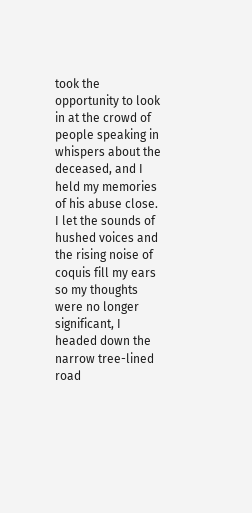took the opportunity to look in at the crowd of people speaking in whispers about the deceased, and I held my memories of his abuse close. I let the sounds of hushed voices and the rising noise of coquis fill my ears so my thoughts were no longer significant, I headed down the narrow tree-lined road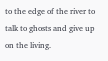to the edge of the river to talk to ghosts and give up on the living.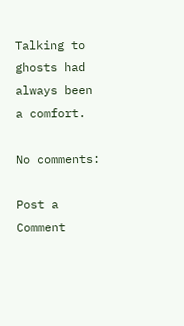Talking to ghosts had always been a comfort.

No comments:

Post a Comment